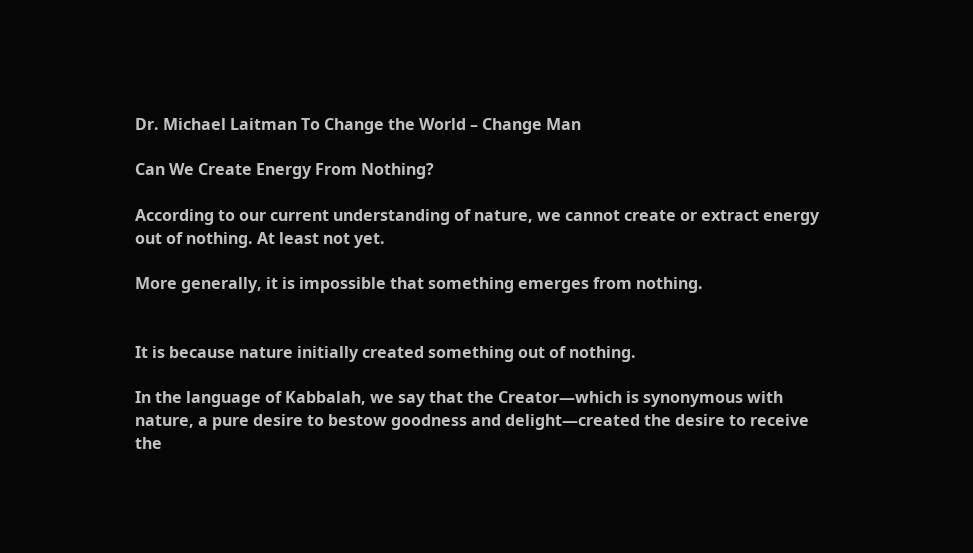Dr. Michael Laitman To Change the World – Change Man

Can We Create Energy From Nothing?

According to our current understanding of nature, we cannot create or extract energy out of nothing. At least not yet.

More generally, it is impossible that something emerges from nothing.


It is because nature initially created something out of nothing.

In the language of Kabbalah, we say that the Creator—which is synonymous with nature, a pure desire to bestow goodness and delight—created the desire to receive the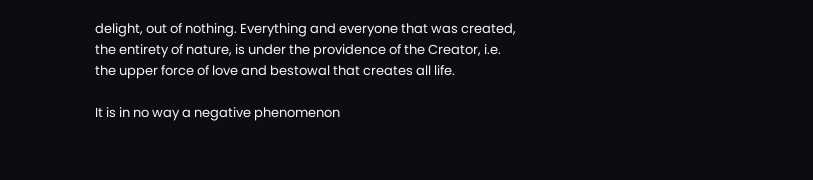delight, out of nothing. Everything and everyone that was created, the entirety of nature, is under the providence of the Creator, i.e. the upper force of love and bestowal that creates all life.

It is in no way a negative phenomenon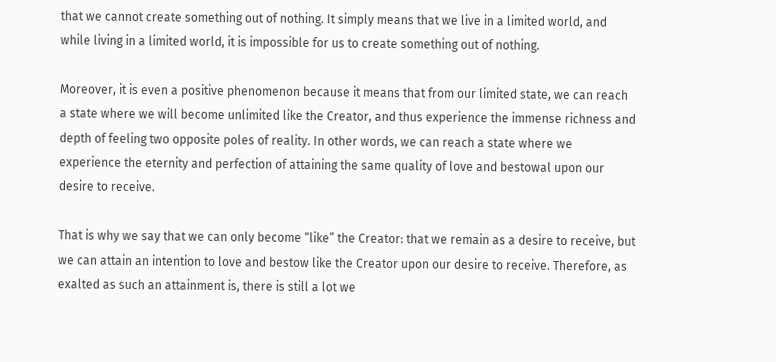that we cannot create something out of nothing. It simply means that we live in a limited world, and while living in a limited world, it is impossible for us to create something out of nothing.

Moreover, it is even a positive phenomenon because it means that from our limited state, we can reach a state where we will become unlimited like the Creator, and thus experience the immense richness and depth of feeling two opposite poles of reality. In other words, we can reach a state where we experience the eternity and perfection of attaining the same quality of love and bestowal upon our desire to receive.

That is why we say that we can only become “like” the Creator: that we remain as a desire to receive, but we can attain an intention to love and bestow like the Creator upon our desire to receive. Therefore, as exalted as such an attainment is, there is still a lot we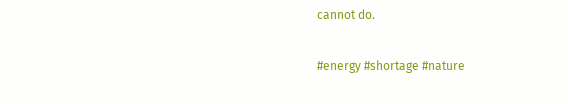cannot do.

#energy #shortage #nature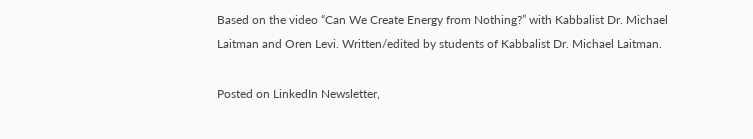Based on the video “Can We Create Energy from Nothing?” with Kabbalist Dr. Michael Laitman and Oren Levi. Written/edited by students of Kabbalist Dr. Michael Laitman.

Posted on LinkedIn Newsletter,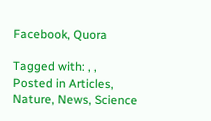Facebook, Quora

Tagged with: , ,
Posted in Articles, Nature, News, Science